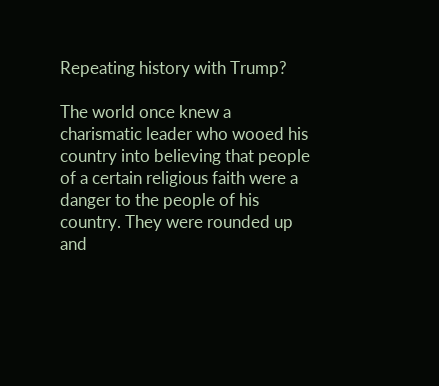Repeating history with Trump?

The world once knew a charismatic leader who wooed his country into believing that people of a certain religious faith were a danger to the people of his country. They were rounded up and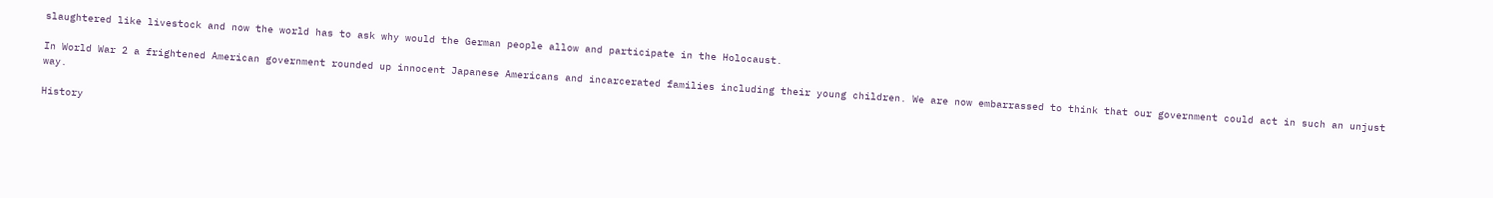slaughtered like livestock and now the world has to ask why would the German people allow and participate in the Holocaust.

In World War 2 a frightened American government rounded up innocent Japanese Americans and incarcerated families including their young children. We are now embarrassed to think that our government could act in such an unjust way.

History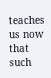teaches us now that such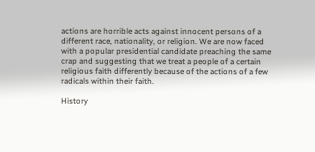actions are horrible acts against innocent persons of a different race, nationality, or religion. We are now faced with a popular presidential candidate preaching the same crap and suggesting that we treat a people of a certain religious faith differently because of the actions of a few radicals within their faith.

History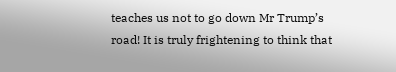teaches us not to go down Mr Trump’s road! It is truly frightening to think that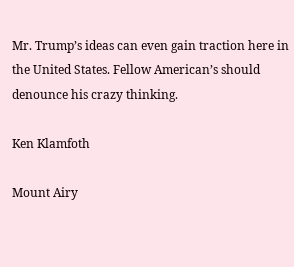Mr. Trump’s ideas can even gain traction here in the United States. Fellow American’s should denounce his crazy thinking.

Ken Klamfoth

Mount Airy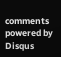comments powered by Disqus